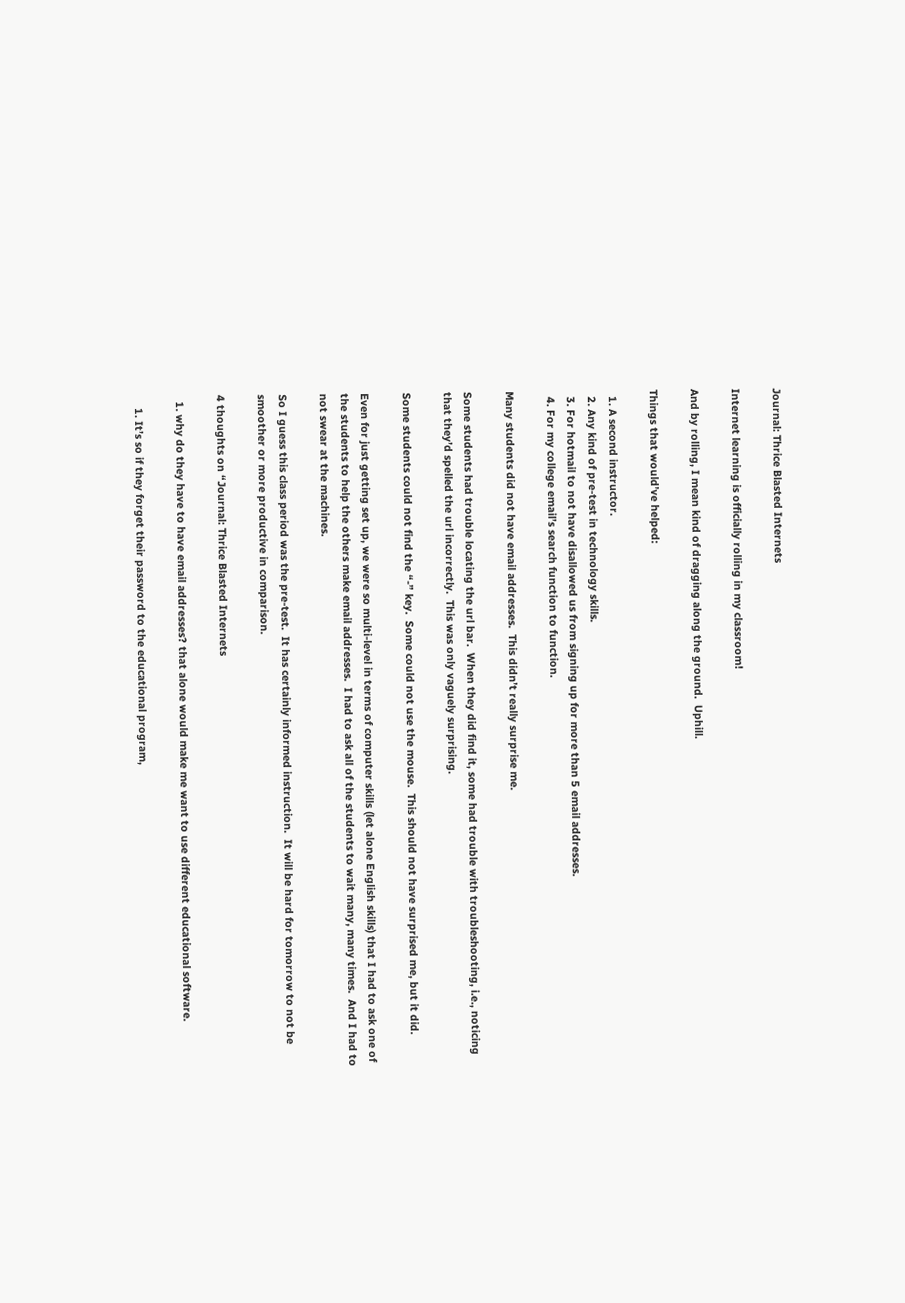Journal: Thrice Blasted Internets

Internet learning is officially rolling in my classroom!

And by rolling, I mean kind of dragging along the ground.  Uphill.

Things that would’ve helped:

  1. A second instructor.
  2. Any kind of pre-test in technology skills.
  3. For hotmail to not have disallowed us from signing up for more than 5 email addresses.
  4. For my college email’s search function to function.

Many students did not have email addresses.  This didn’t really surprise me.

Some students had trouble locating the url bar.  When they did find it, some had trouble with troubleshooting, i.e., noticing that they’d spelled the url incorrectly.  This was only vaguely surprising.

Some students could not find the “-” key.  Some could not use the mouse.  This should not have surprised me, but it did.

Even for just getting set up, we were so multi-level in terms of computer skills (let alone English skills) that I had to ask one of the students to help the others make email addresses.  I had to ask all of the students to wait many, many times.  And I had to not swear at the machines.

So I guess this class period was the pre-test.  It has certainly informed instruction.  It will be hard for tomorrow to not be smoother or more productive in comparison.

4 thoughts on “Journal: Thrice Blasted Internets

  1. why do they have to have email addresses? that alone would make me want to use different educational software.

    1. It’s so if they forget their password to the educational program,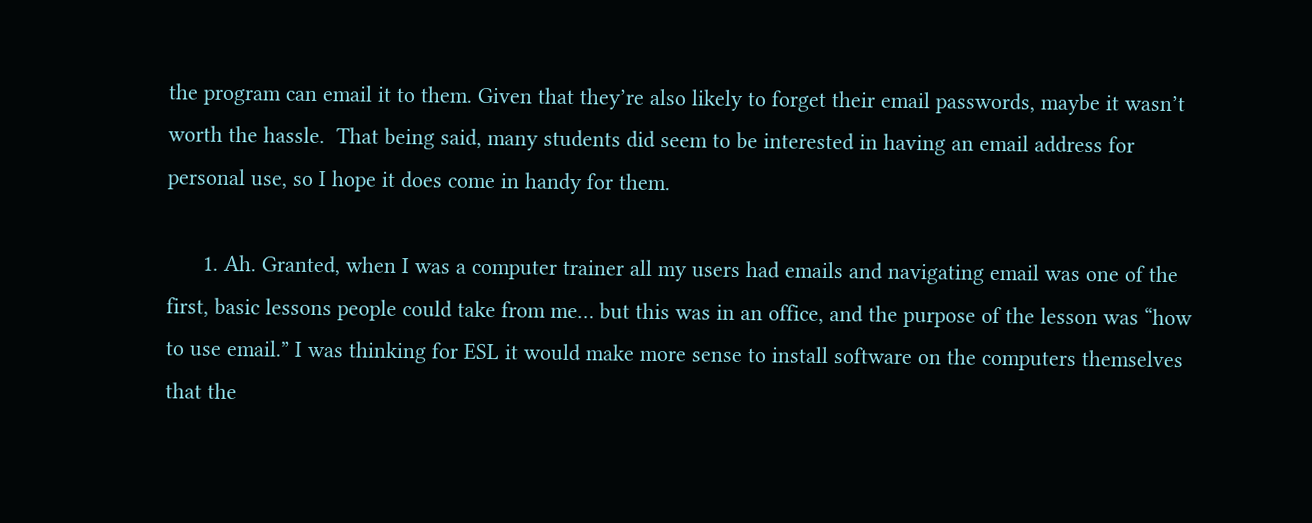the program can email it to them. Given that they’re also likely to forget their email passwords, maybe it wasn’t worth the hassle.  That being said, many students did seem to be interested in having an email address for personal use, so I hope it does come in handy for them.

      1. Ah. Granted, when I was a computer trainer all my users had emails and navigating email was one of the first, basic lessons people could take from me… but this was in an office, and the purpose of the lesson was “how to use email.” I was thinking for ESL it would make more sense to install software on the computers themselves that the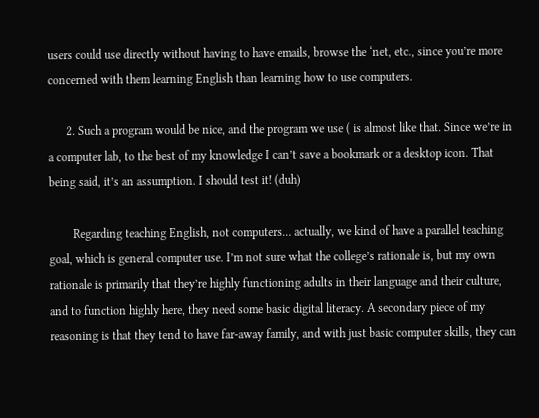users could use directly without having to have emails, browse the ‘net, etc., since you’re more concerned with them learning English than learning how to use computers.

      2. Such a program would be nice, and the program we use ( is almost like that. Since we’re in a computer lab, to the best of my knowledge I can’t save a bookmark or a desktop icon. That being said, it’s an assumption. I should test it! (duh)

        Regarding teaching English, not computers… actually, we kind of have a parallel teaching goal, which is general computer use. I’m not sure what the college’s rationale is, but my own rationale is primarily that they’re highly functioning adults in their language and their culture, and to function highly here, they need some basic digital literacy. A secondary piece of my reasoning is that they tend to have far-away family, and with just basic computer skills, they can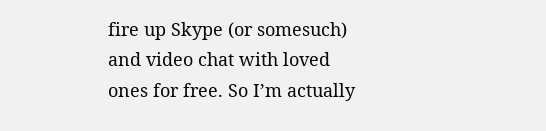fire up Skype (or somesuch) and video chat with loved ones for free. So I’m actually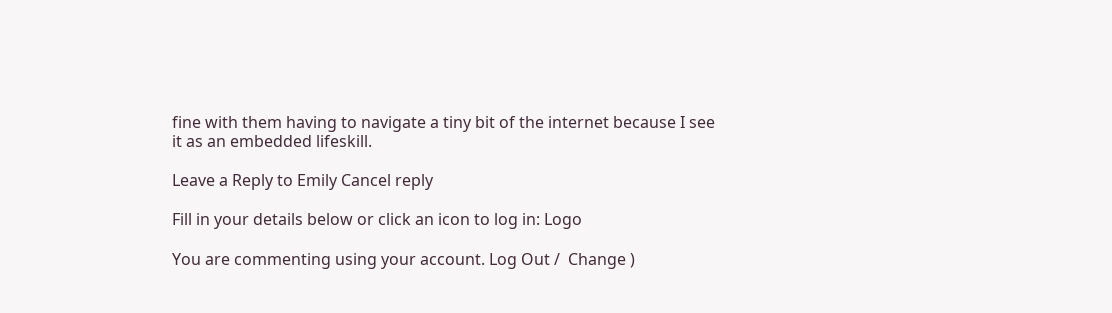fine with them having to navigate a tiny bit of the internet because I see it as an embedded lifeskill.

Leave a Reply to Emily Cancel reply

Fill in your details below or click an icon to log in: Logo

You are commenting using your account. Log Out /  Change )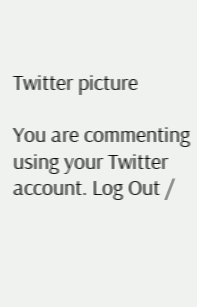Twitter picture

You are commenting using your Twitter account. Log Out /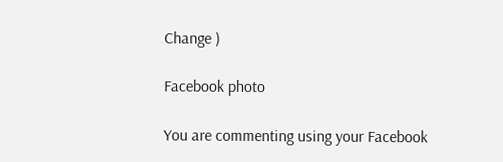Change )

Facebook photo

You are commenting using your Facebook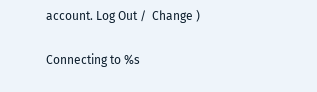account. Log Out /  Change )

Connecting to %s